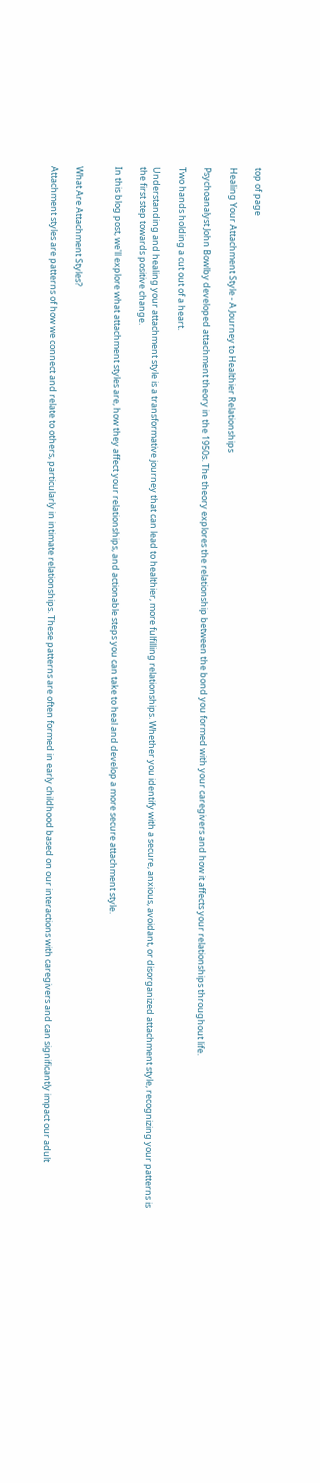top of page

Healing Your Attachment Style - A Journey to Healthier Relationships

Psychoanalyst John Bowlby developed attachment theory in the 1950s. The theory explores the relationship between the bond you formed with your caregivers and how it affects your relationships throughout life.

Two hands holding a cut out of a heart.

Understanding and healing your attachment style is a transformative journey that can lead to healthier, more fulfilling relationships. Whether you identify with a secure, anxious, avoidant, or disorganized attachment style, recognizing your patterns is the first step towards positive change.

In this blog post, we'll explore what attachment styles are, how they affect your relationships, and actionable steps you can take to heal and develop a more secure attachment style.


What Are Attachment Styles?

Attachment styles are patterns of how we connect and relate to others, particularly in intimate relationships. These patterns are often formed in early childhood based on our interactions with caregivers and can significantly impact our adult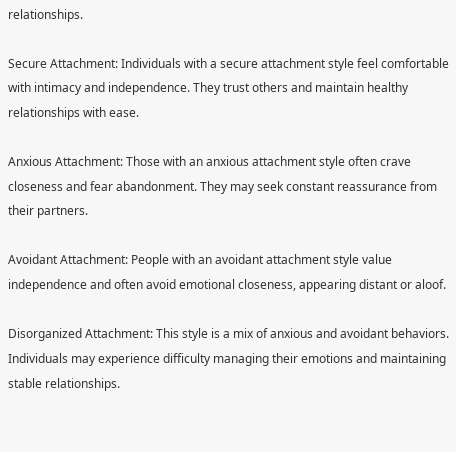relationships.

Secure Attachment: Individuals with a secure attachment style feel comfortable with intimacy and independence. They trust others and maintain healthy relationships with ease.

Anxious Attachment: Those with an anxious attachment style often crave closeness and fear abandonment. They may seek constant reassurance from their partners.

Avoidant Attachment: People with an avoidant attachment style value independence and often avoid emotional closeness, appearing distant or aloof.

Disorganized Attachment: This style is a mix of anxious and avoidant behaviors. Individuals may experience difficulty managing their emotions and maintaining stable relationships.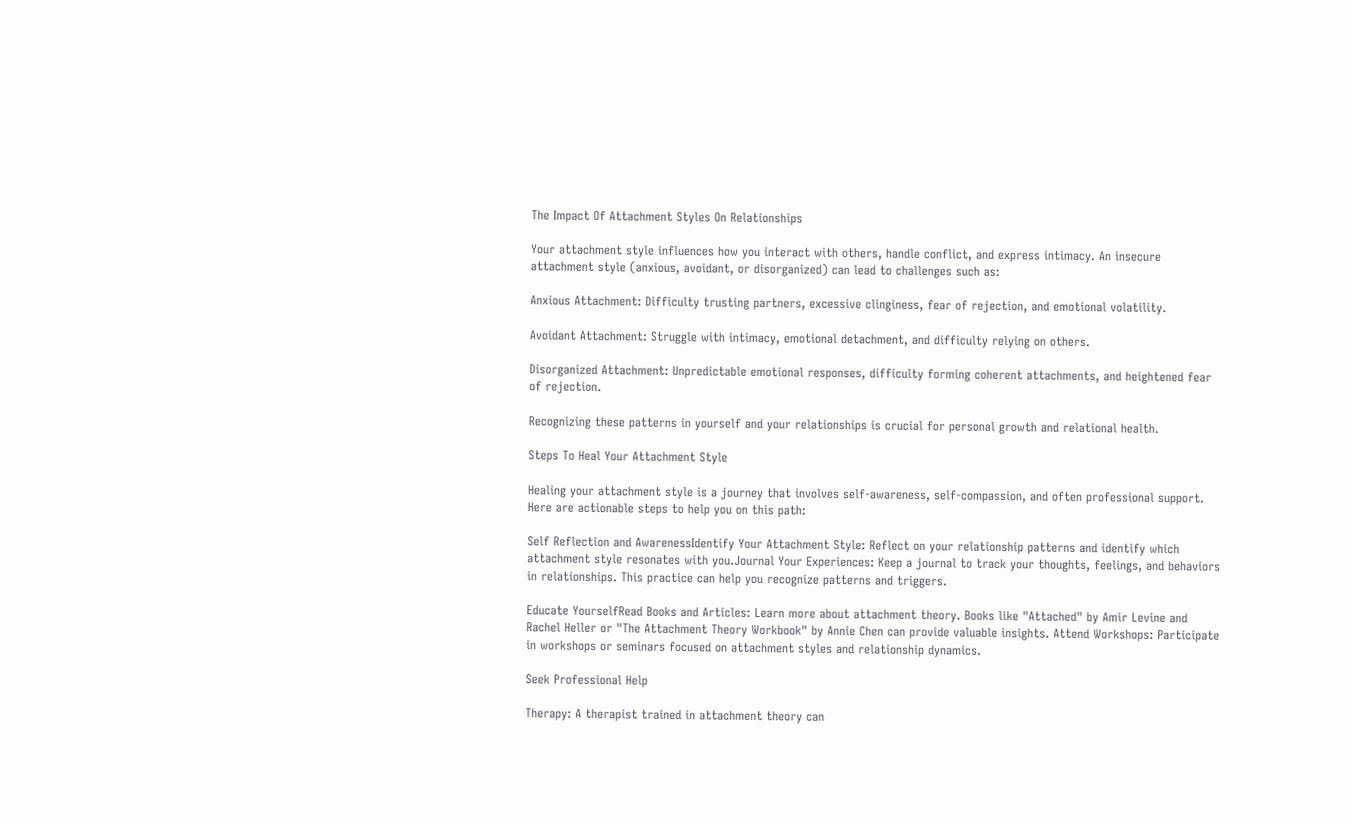The Impact Of Attachment Styles On Relationships

Your attachment style influences how you interact with others, handle conflict, and express intimacy. An insecure attachment style (anxious, avoidant, or disorganized) can lead to challenges such as:

Anxious Attachment: Difficulty trusting partners, excessive clinginess, fear of rejection, and emotional volatility.

Avoidant Attachment: Struggle with intimacy, emotional detachment, and difficulty relying on others.

Disorganized Attachment: Unpredictable emotional responses, difficulty forming coherent attachments, and heightened fear of rejection.

Recognizing these patterns in yourself and your relationships is crucial for personal growth and relational health.

Steps To Heal Your Attachment Style

Healing your attachment style is a journey that involves self-awareness, self-compassion, and often professional support. Here are actionable steps to help you on this path:

Self Reflection and AwarenessIdentify Your Attachment Style: Reflect on your relationship patterns and identify which attachment style resonates with you.Journal Your Experiences: Keep a journal to track your thoughts, feelings, and behaviors in relationships. This practice can help you recognize patterns and triggers.

Educate YourselfRead Books and Articles: Learn more about attachment theory. Books like "Attached" by Amir Levine and Rachel Heller or "The Attachment Theory Workbook" by Annie Chen can provide valuable insights. Attend Workshops: Participate in workshops or seminars focused on attachment styles and relationship dynamics.

Seek Professional Help

Therapy: A therapist trained in attachment theory can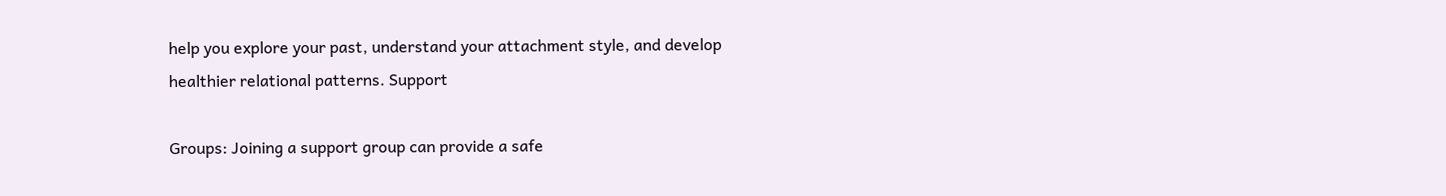help you explore your past, understand your attachment style, and develop healthier relational patterns. Support

Groups: Joining a support group can provide a safe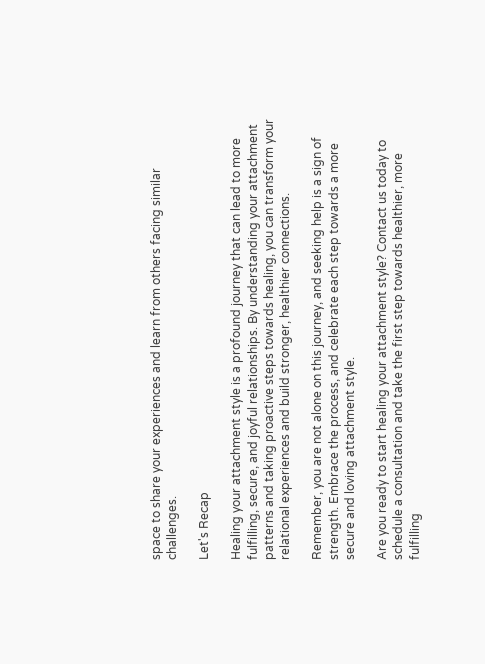space to share your experiences and learn from others facing similar challenges.

Let's Recap

Healing your attachment style is a profound journey that can lead to more fulfilling, secure, and joyful relationships. By understanding your attachment patterns and taking proactive steps towards healing, you can transform your relational experiences and build stronger, healthier connections.

Remember, you are not alone on this journey, and seeking help is a sign of strength. Embrace the process, and celebrate each step towards a more secure and loving attachment style.

Are you ready to start healing your attachment style? Contact us today to schedule a consultation and take the first step towards healthier, more fulfilling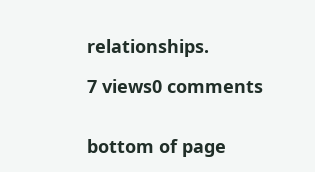relationships.

7 views0 comments


bottom of page